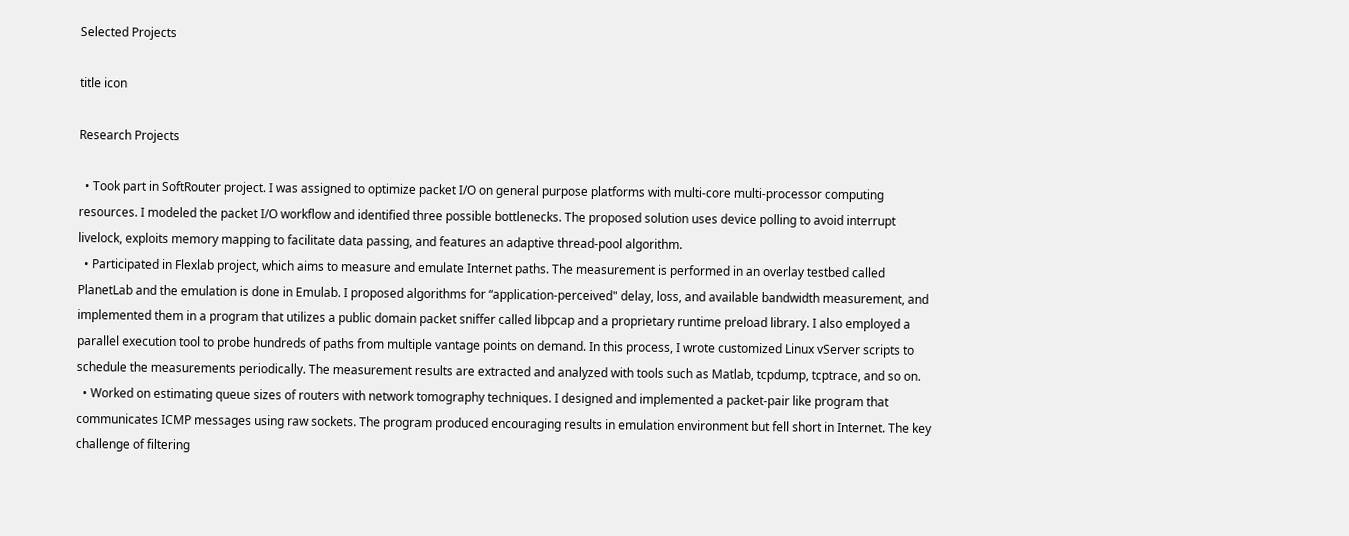Selected Projects

title icon

Research Projects

  • Took part in SoftRouter project. I was assigned to optimize packet I/O on general purpose platforms with multi-core multi-processor computing resources. I modeled the packet I/O workflow and identified three possible bottlenecks. The proposed solution uses device polling to avoid interrupt livelock, exploits memory mapping to facilitate data passing, and features an adaptive thread-pool algorithm.
  • Participated in Flexlab project, which aims to measure and emulate Internet paths. The measurement is performed in an overlay testbed called PlanetLab and the emulation is done in Emulab. I proposed algorithms for “application-perceived" delay, loss, and available bandwidth measurement, and implemented them in a program that utilizes a public domain packet sniffer called libpcap and a proprietary runtime preload library. I also employed a parallel execution tool to probe hundreds of paths from multiple vantage points on demand. In this process, I wrote customized Linux vServer scripts to schedule the measurements periodically. The measurement results are extracted and analyzed with tools such as Matlab, tcpdump, tcptrace, and so on.
  • Worked on estimating queue sizes of routers with network tomography techniques. I designed and implemented a packet-pair like program that communicates ICMP messages using raw sockets. The program produced encouraging results in emulation environment but fell short in Internet. The key challenge of filtering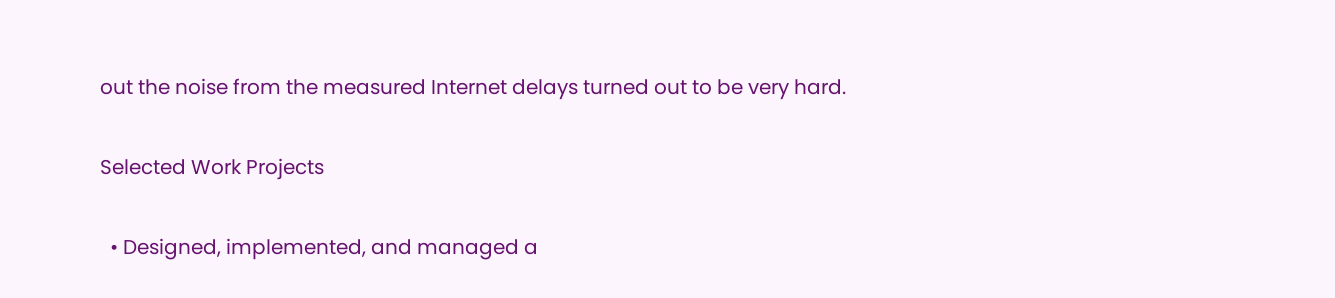out the noise from the measured Internet delays turned out to be very hard.

Selected Work Projects

  • Designed, implemented, and managed a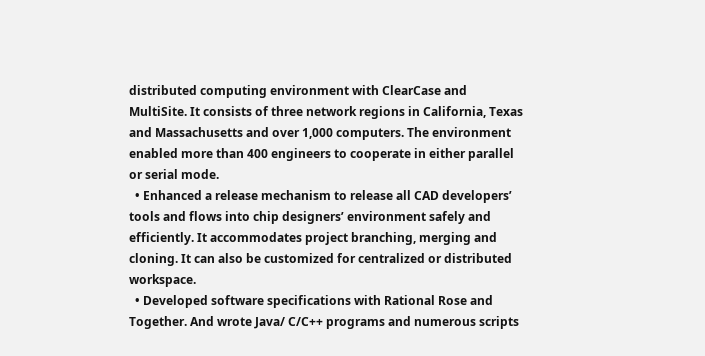distributed computing environment with ClearCase and MultiSite. It consists of three network regions in California, Texas and Massachusetts and over 1,000 computers. The environment enabled more than 400 engineers to cooperate in either parallel or serial mode.
  • Enhanced a release mechanism to release all CAD developers’ tools and flows into chip designers’ environment safely and efficiently. It accommodates project branching, merging and cloning. It can also be customized for centralized or distributed workspace.
  • Developed software specifications with Rational Rose and Together. And wrote Java/ C/C++ programs and numerous scripts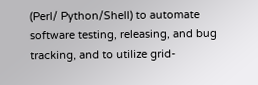(Perl/ Python/Shell) to automate software testing, releasing, and bug tracking, and to utilize grid-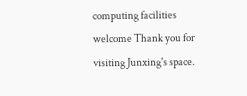computing facilities
welcome Thank you for visiting Junxing's space.